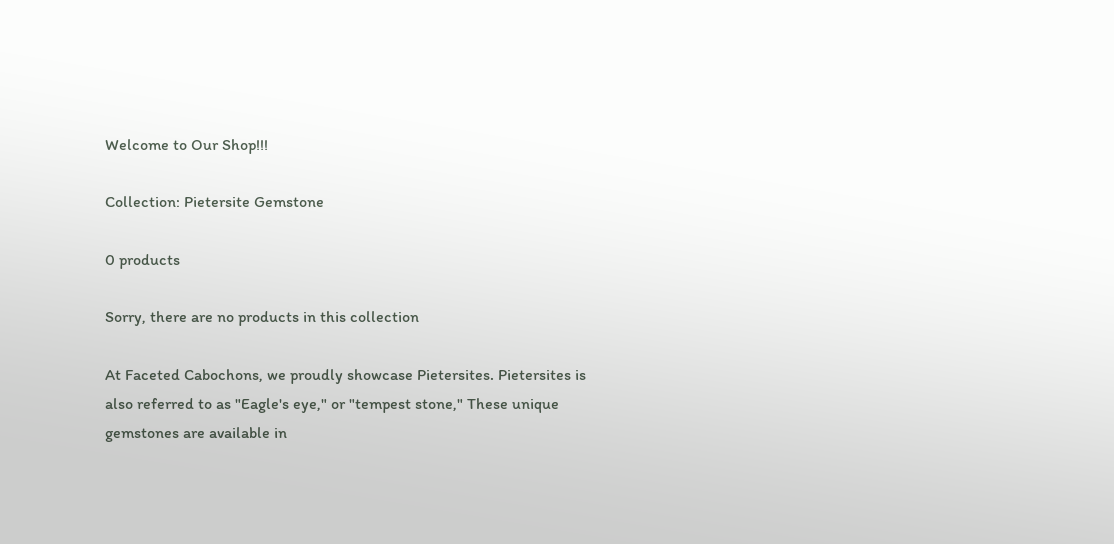Welcome to Our Shop!!!

Collection: Pietersite Gemstone

0 products

Sorry, there are no products in this collection

At Faceted Cabochons, we proudly showcase Pietersites. Pietersites is also referred to as "Eagle's eye," or "tempest stone," These unique gemstones are available in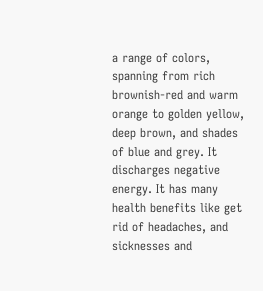a range of colors, spanning from rich brownish-red and warm orange to golden yellow, deep brown, and shades of blue and grey. It discharges negative energy. It has many health benefits like get rid of headaches, and sicknesses and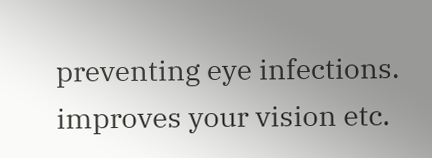preventing eye infections. improves your vision etc.